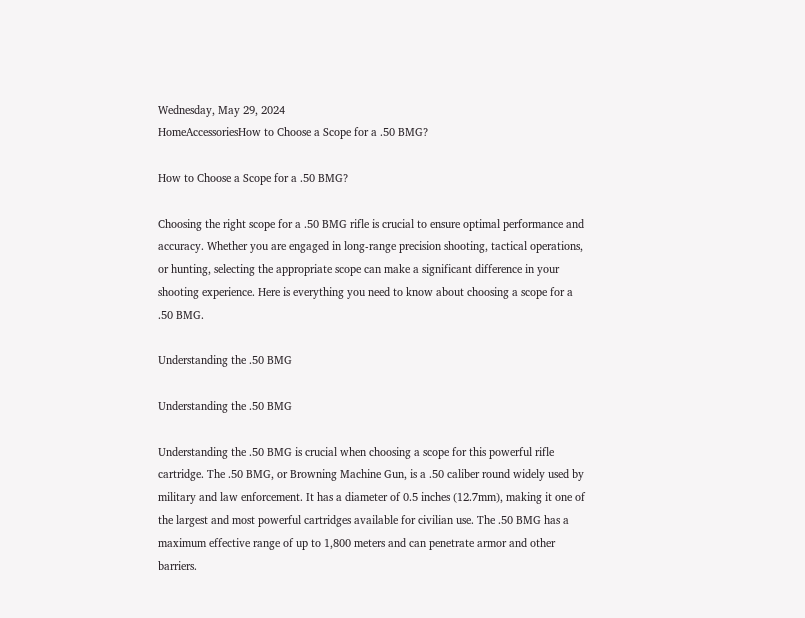Wednesday, May 29, 2024
HomeAccessoriesHow to Choose a Scope for a .50 BMG?

How to Choose a Scope for a .50 BMG?

Choosing the right scope for a .50 BMG rifle is crucial to ensure optimal performance and accuracy. Whether you are engaged in long-range precision shooting, tactical operations, or hunting, selecting the appropriate scope can make a significant difference in your shooting experience. Here is everything you need to know about choosing a scope for a .50 BMG.

Understanding the .50 BMG

Understanding the .50 BMG

Understanding the .50 BMG is crucial when choosing a scope for this powerful rifle cartridge. The .50 BMG, or Browning Machine Gun, is a .50 caliber round widely used by military and law enforcement. It has a diameter of 0.5 inches (12.7mm), making it one of the largest and most powerful cartridges available for civilian use. The .50 BMG has a maximum effective range of up to 1,800 meters and can penetrate armor and other barriers.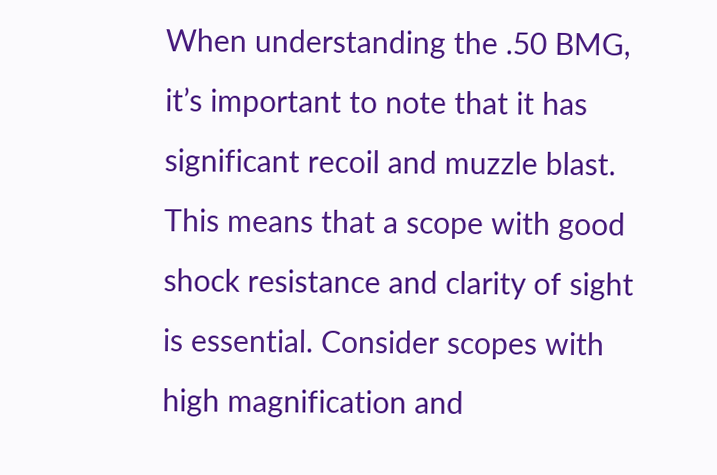When understanding the .50 BMG, it’s important to note that it has significant recoil and muzzle blast. This means that a scope with good shock resistance and clarity of sight is essential. Consider scopes with high magnification and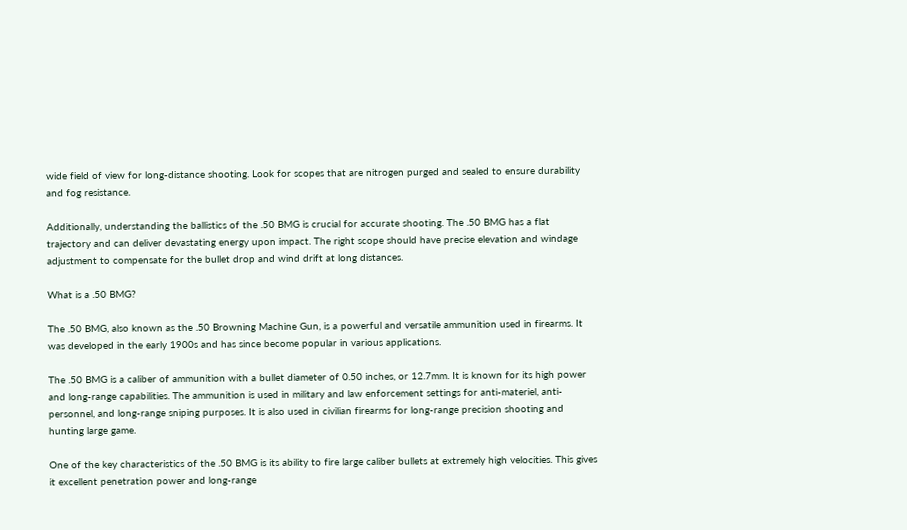wide field of view for long-distance shooting. Look for scopes that are nitrogen purged and sealed to ensure durability and fog resistance.

Additionally, understanding the ballistics of the .50 BMG is crucial for accurate shooting. The .50 BMG has a flat trajectory and can deliver devastating energy upon impact. The right scope should have precise elevation and windage adjustment to compensate for the bullet drop and wind drift at long distances.

What is a .50 BMG?

The .50 BMG, also known as the .50 Browning Machine Gun, is a powerful and versatile ammunition used in firearms. It was developed in the early 1900s and has since become popular in various applications.

The .50 BMG is a caliber of ammunition with a bullet diameter of 0.50 inches, or 12.7mm. It is known for its high power and long-range capabilities. The ammunition is used in military and law enforcement settings for anti-materiel, anti-personnel, and long-range sniping purposes. It is also used in civilian firearms for long-range precision shooting and hunting large game.

One of the key characteristics of the .50 BMG is its ability to fire large caliber bullets at extremely high velocities. This gives it excellent penetration power and long-range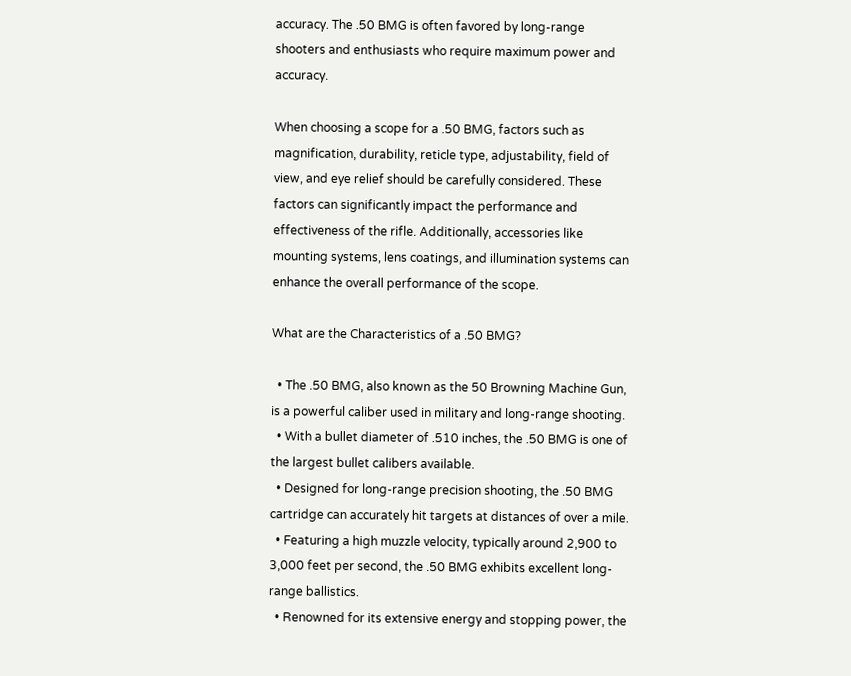accuracy. The .50 BMG is often favored by long-range shooters and enthusiasts who require maximum power and accuracy.

When choosing a scope for a .50 BMG, factors such as magnification, durability, reticle type, adjustability, field of view, and eye relief should be carefully considered. These factors can significantly impact the performance and effectiveness of the rifle. Additionally, accessories like mounting systems, lens coatings, and illumination systems can enhance the overall performance of the scope.

What are the Characteristics of a .50 BMG?

  • The .50 BMG, also known as the 50 Browning Machine Gun, is a powerful caliber used in military and long-range shooting.
  • With a bullet diameter of .510 inches, the .50 BMG is one of the largest bullet calibers available.
  • Designed for long-range precision shooting, the .50 BMG cartridge can accurately hit targets at distances of over a mile.
  • Featuring a high muzzle velocity, typically around 2,900 to 3,000 feet per second, the .50 BMG exhibits excellent long-range ballistics.
  • Renowned for its extensive energy and stopping power, the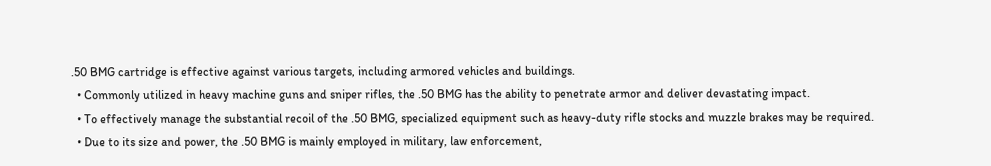.50 BMG cartridge is effective against various targets, including armored vehicles and buildings.
  • Commonly utilized in heavy machine guns and sniper rifles, the .50 BMG has the ability to penetrate armor and deliver devastating impact.
  • To effectively manage the substantial recoil of the .50 BMG, specialized equipment such as heavy-duty rifle stocks and muzzle brakes may be required.
  • Due to its size and power, the .50 BMG is mainly employed in military, law enforcement,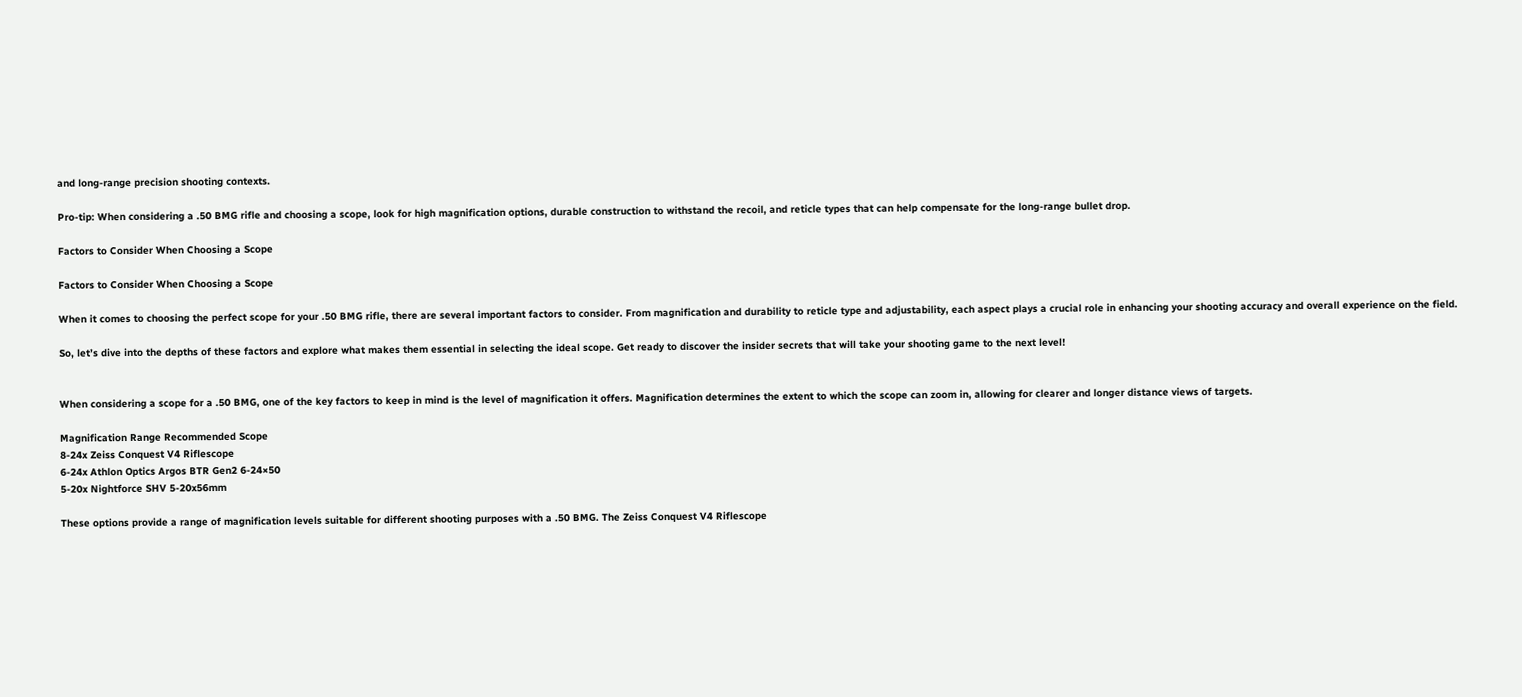and long-range precision shooting contexts.

Pro-tip: When considering a .50 BMG rifle and choosing a scope, look for high magnification options, durable construction to withstand the recoil, and reticle types that can help compensate for the long-range bullet drop.

Factors to Consider When Choosing a Scope

Factors to Consider When Choosing a Scope

When it comes to choosing the perfect scope for your .50 BMG rifle, there are several important factors to consider. From magnification and durability to reticle type and adjustability, each aspect plays a crucial role in enhancing your shooting accuracy and overall experience on the field.

So, let’s dive into the depths of these factors and explore what makes them essential in selecting the ideal scope. Get ready to discover the insider secrets that will take your shooting game to the next level!


When considering a scope for a .50 BMG, one of the key factors to keep in mind is the level of magnification it offers. Magnification determines the extent to which the scope can zoom in, allowing for clearer and longer distance views of targets.

Magnification Range Recommended Scope
8-24x Zeiss Conquest V4 Riflescope
6-24x Athlon Optics Argos BTR Gen2 6-24×50
5-20x Nightforce SHV 5-20x56mm

These options provide a range of magnification levels suitable for different shooting purposes with a .50 BMG. The Zeiss Conquest V4 Riflescope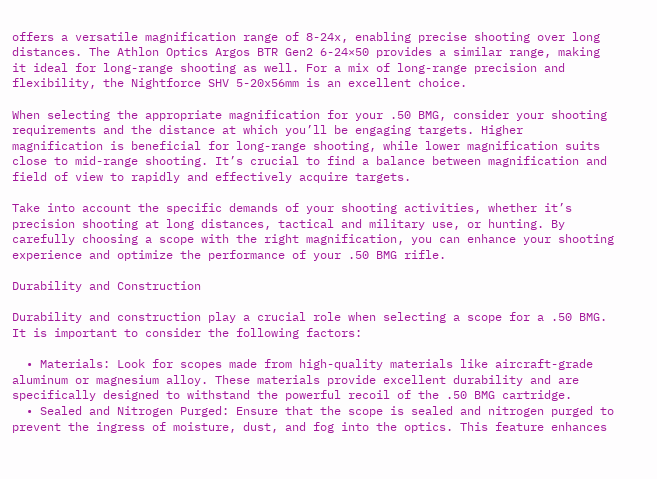offers a versatile magnification range of 8-24x, enabling precise shooting over long distances. The Athlon Optics Argos BTR Gen2 6-24×50 provides a similar range, making it ideal for long-range shooting as well. For a mix of long-range precision and flexibility, the Nightforce SHV 5-20x56mm is an excellent choice.

When selecting the appropriate magnification for your .50 BMG, consider your shooting requirements and the distance at which you’ll be engaging targets. Higher magnification is beneficial for long-range shooting, while lower magnification suits close to mid-range shooting. It’s crucial to find a balance between magnification and field of view to rapidly and effectively acquire targets.

Take into account the specific demands of your shooting activities, whether it’s precision shooting at long distances, tactical and military use, or hunting. By carefully choosing a scope with the right magnification, you can enhance your shooting experience and optimize the performance of your .50 BMG rifle.

Durability and Construction

Durability and construction play a crucial role when selecting a scope for a .50 BMG. It is important to consider the following factors:

  • Materials: Look for scopes made from high-quality materials like aircraft-grade aluminum or magnesium alloy. These materials provide excellent durability and are specifically designed to withstand the powerful recoil of the .50 BMG cartridge.
  • Sealed and Nitrogen Purged: Ensure that the scope is sealed and nitrogen purged to prevent the ingress of moisture, dust, and fog into the optics. This feature enhances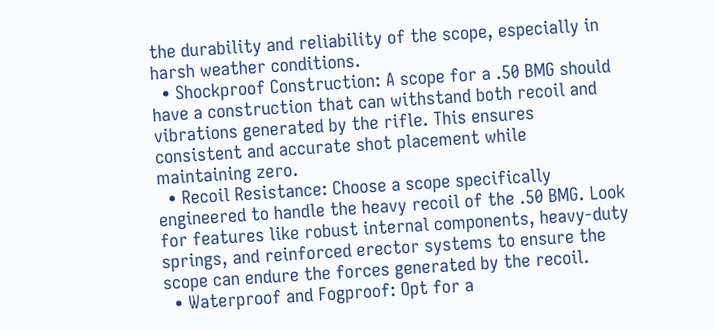the durability and reliability of the scope, especially in harsh weather conditions.
  • Shockproof Construction: A scope for a .50 BMG should have a construction that can withstand both recoil and vibrations generated by the rifle. This ensures consistent and accurate shot placement while maintaining zero.
  • Recoil Resistance: Choose a scope specifically engineered to handle the heavy recoil of the .50 BMG. Look for features like robust internal components, heavy-duty springs, and reinforced erector systems to ensure the scope can endure the forces generated by the recoil.
  • Waterproof and Fogproof: Opt for a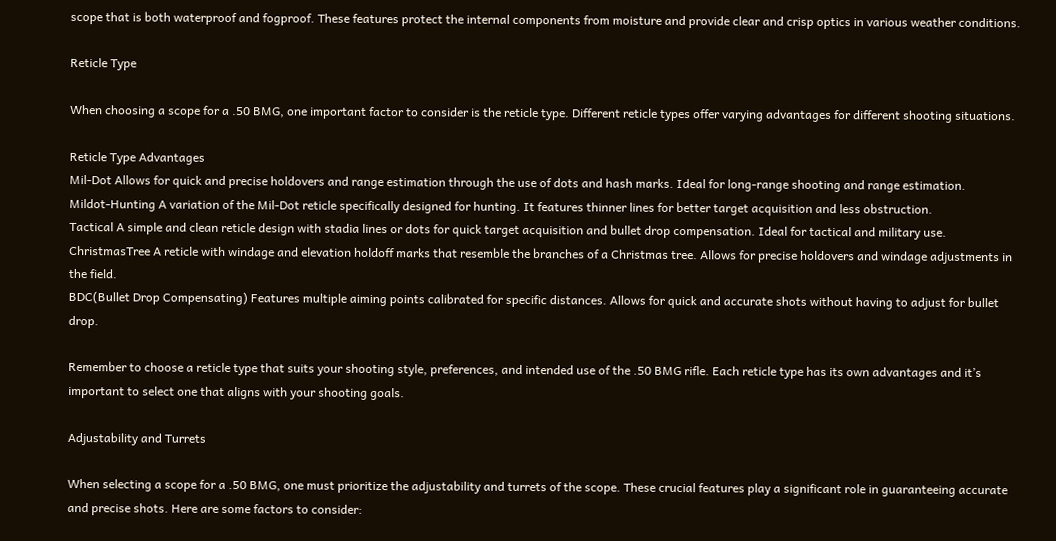scope that is both waterproof and fogproof. These features protect the internal components from moisture and provide clear and crisp optics in various weather conditions.

Reticle Type

When choosing a scope for a .50 BMG, one important factor to consider is the reticle type. Different reticle types offer varying advantages for different shooting situations.

Reticle Type Advantages
Mil-Dot Allows for quick and precise holdovers and range estimation through the use of dots and hash marks. Ideal for long-range shooting and range estimation.
Mildot-Hunting A variation of the Mil-Dot reticle specifically designed for hunting. It features thinner lines for better target acquisition and less obstruction.
Tactical A simple and clean reticle design with stadia lines or dots for quick target acquisition and bullet drop compensation. Ideal for tactical and military use.
ChristmasTree A reticle with windage and elevation holdoff marks that resemble the branches of a Christmas tree. Allows for precise holdovers and windage adjustments in the field.
BDC(Bullet Drop Compensating) Features multiple aiming points calibrated for specific distances. Allows for quick and accurate shots without having to adjust for bullet drop.

Remember to choose a reticle type that suits your shooting style, preferences, and intended use of the .50 BMG rifle. Each reticle type has its own advantages and it’s important to select one that aligns with your shooting goals.

Adjustability and Turrets

When selecting a scope for a .50 BMG, one must prioritize the adjustability and turrets of the scope. These crucial features play a significant role in guaranteeing accurate and precise shots. Here are some factors to consider: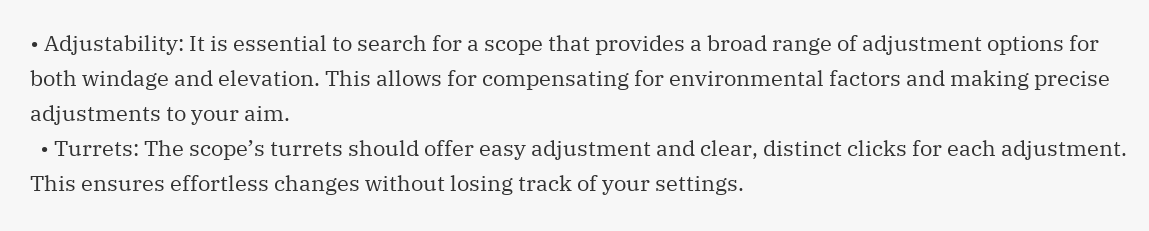• Adjustability: It is essential to search for a scope that provides a broad range of adjustment options for both windage and elevation. This allows for compensating for environmental factors and making precise adjustments to your aim.
  • Turrets: The scope’s turrets should offer easy adjustment and clear, distinct clicks for each adjustment. This ensures effortless changes without losing track of your settings.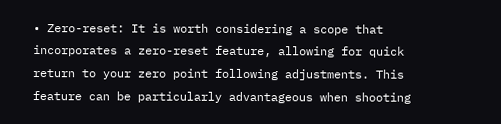• Zero-reset: It is worth considering a scope that incorporates a zero-reset feature, allowing for quick return to your zero point following adjustments. This feature can be particularly advantageous when shooting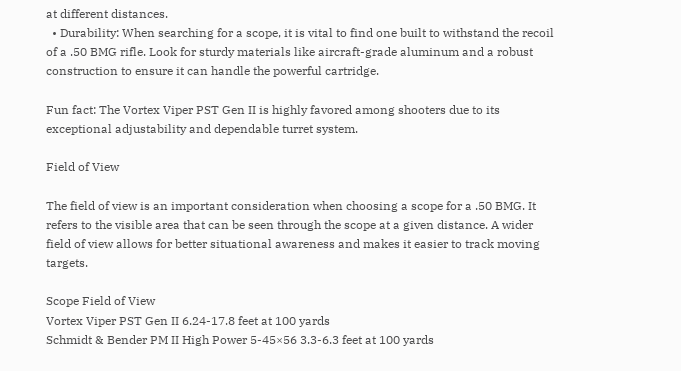at different distances.
  • Durability: When searching for a scope, it is vital to find one built to withstand the recoil of a .50 BMG rifle. Look for sturdy materials like aircraft-grade aluminum and a robust construction to ensure it can handle the powerful cartridge.

Fun fact: The Vortex Viper PST Gen II is highly favored among shooters due to its exceptional adjustability and dependable turret system.

Field of View

The field of view is an important consideration when choosing a scope for a .50 BMG. It refers to the visible area that can be seen through the scope at a given distance. A wider field of view allows for better situational awareness and makes it easier to track moving targets.

Scope Field of View
Vortex Viper PST Gen II 6.24-17.8 feet at 100 yards
Schmidt & Bender PM II High Power 5-45×56 3.3-6.3 feet at 100 yards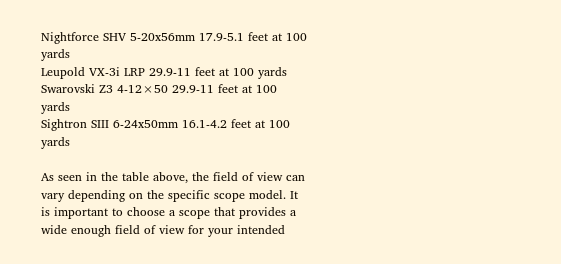Nightforce SHV 5-20x56mm 17.9-5.1 feet at 100 yards
Leupold VX-3i LRP 29.9-11 feet at 100 yards
Swarovski Z3 4-12×50 29.9-11 feet at 100 yards
Sightron SIII 6-24x50mm 16.1-4.2 feet at 100 yards

As seen in the table above, the field of view can vary depending on the specific scope model. It is important to choose a scope that provides a wide enough field of view for your intended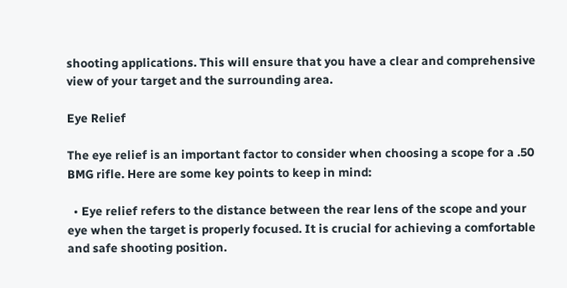shooting applications. This will ensure that you have a clear and comprehensive view of your target and the surrounding area.

Eye Relief

The eye relief is an important factor to consider when choosing a scope for a .50 BMG rifle. Here are some key points to keep in mind:

  • Eye relief refers to the distance between the rear lens of the scope and your eye when the target is properly focused. It is crucial for achieving a comfortable and safe shooting position.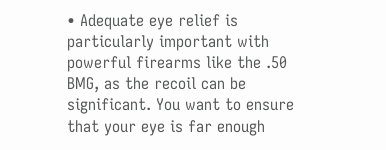• Adequate eye relief is particularly important with powerful firearms like the .50 BMG, as the recoil can be significant. You want to ensure that your eye is far enough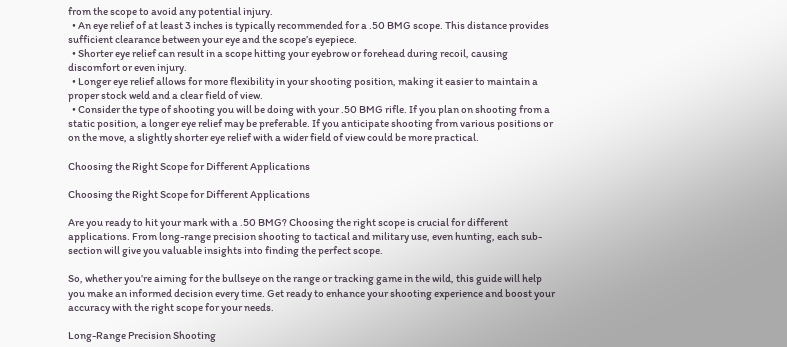from the scope to avoid any potential injury.
  • An eye relief of at least 3 inches is typically recommended for a .50 BMG scope. This distance provides sufficient clearance between your eye and the scope’s eyepiece.
  • Shorter eye relief can result in a scope hitting your eyebrow or forehead during recoil, causing discomfort or even injury.
  • Longer eye relief allows for more flexibility in your shooting position, making it easier to maintain a proper stock weld and a clear field of view.
  • Consider the type of shooting you will be doing with your .50 BMG rifle. If you plan on shooting from a static position, a longer eye relief may be preferable. If you anticipate shooting from various positions or on the move, a slightly shorter eye relief with a wider field of view could be more practical.

Choosing the Right Scope for Different Applications

Choosing the Right Scope for Different Applications

Are you ready to hit your mark with a .50 BMG? Choosing the right scope is crucial for different applications. From long-range precision shooting to tactical and military use, even hunting, each sub-section will give you valuable insights into finding the perfect scope.

So, whether you’re aiming for the bullseye on the range or tracking game in the wild, this guide will help you make an informed decision every time. Get ready to enhance your shooting experience and boost your accuracy with the right scope for your needs.

Long-Range Precision Shooting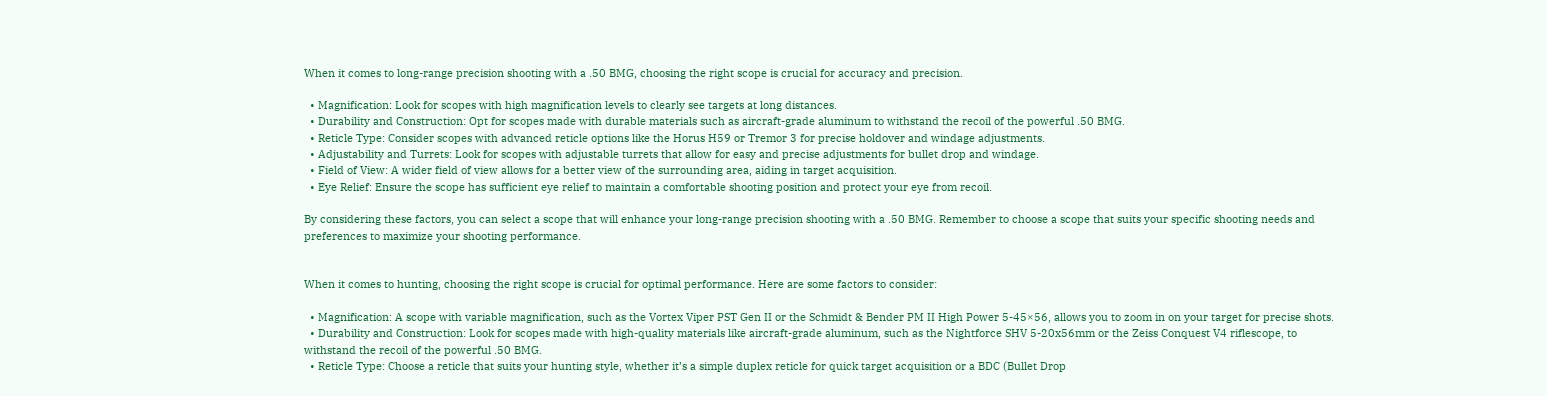When it comes to long-range precision shooting with a .50 BMG, choosing the right scope is crucial for accuracy and precision.

  • Magnification: Look for scopes with high magnification levels to clearly see targets at long distances.
  • Durability and Construction: Opt for scopes made with durable materials such as aircraft-grade aluminum to withstand the recoil of the powerful .50 BMG.
  • Reticle Type: Consider scopes with advanced reticle options like the Horus H59 or Tremor 3 for precise holdover and windage adjustments.
  • Adjustability and Turrets: Look for scopes with adjustable turrets that allow for easy and precise adjustments for bullet drop and windage.
  • Field of View: A wider field of view allows for a better view of the surrounding area, aiding in target acquisition.
  • Eye Relief: Ensure the scope has sufficient eye relief to maintain a comfortable shooting position and protect your eye from recoil.

By considering these factors, you can select a scope that will enhance your long-range precision shooting with a .50 BMG. Remember to choose a scope that suits your specific shooting needs and preferences to maximize your shooting performance.


When it comes to hunting, choosing the right scope is crucial for optimal performance. Here are some factors to consider:

  • Magnification: A scope with variable magnification, such as the Vortex Viper PST Gen II or the Schmidt & Bender PM II High Power 5-45×56, allows you to zoom in on your target for precise shots.
  • Durability and Construction: Look for scopes made with high-quality materials like aircraft-grade aluminum, such as the Nightforce SHV 5-20x56mm or the Zeiss Conquest V4 riflescope, to withstand the recoil of the powerful .50 BMG.
  • Reticle Type: Choose a reticle that suits your hunting style, whether it’s a simple duplex reticle for quick target acquisition or a BDC (Bullet Drop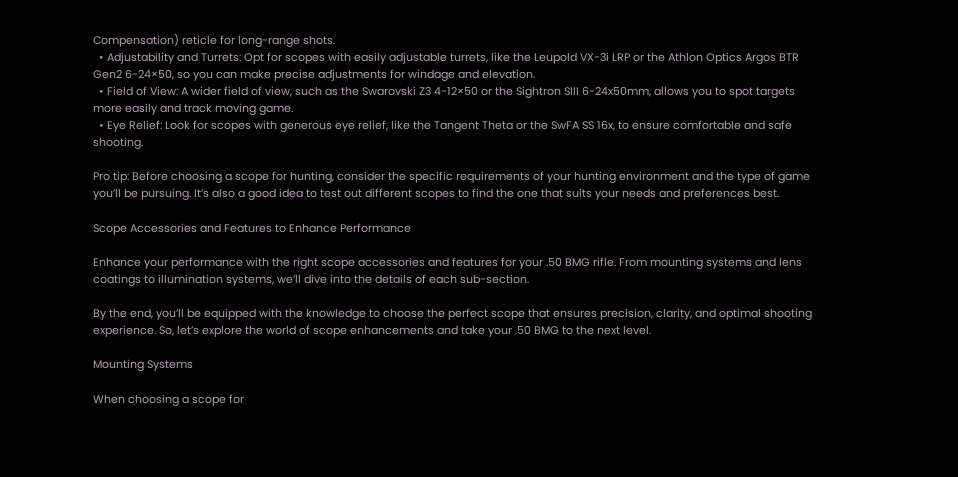Compensation) reticle for long-range shots.
  • Adjustability and Turrets: Opt for scopes with easily adjustable turrets, like the Leupold VX-3i LRP or the Athlon Optics Argos BTR Gen2 6-24×50, so you can make precise adjustments for windage and elevation.
  • Field of View: A wider field of view, such as the Swarovski Z3 4-12×50 or the Sightron SIII 6-24x50mm, allows you to spot targets more easily and track moving game.
  • Eye Relief: Look for scopes with generous eye relief, like the Tangent Theta or the SwFA SS 16x, to ensure comfortable and safe shooting.

Pro tip: Before choosing a scope for hunting, consider the specific requirements of your hunting environment and the type of game you’ll be pursuing. It’s also a good idea to test out different scopes to find the one that suits your needs and preferences best.

Scope Accessories and Features to Enhance Performance

Enhance your performance with the right scope accessories and features for your .50 BMG rifle. From mounting systems and lens coatings to illumination systems, we’ll dive into the details of each sub-section.

By the end, you’ll be equipped with the knowledge to choose the perfect scope that ensures precision, clarity, and optimal shooting experience. So, let’s explore the world of scope enhancements and take your .50 BMG to the next level.

Mounting Systems

When choosing a scope for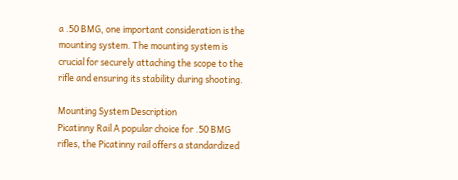a .50 BMG, one important consideration is the mounting system. The mounting system is crucial for securely attaching the scope to the rifle and ensuring its stability during shooting.

Mounting System Description
Picatinny Rail A popular choice for .50 BMG rifles, the Picatinny rail offers a standardized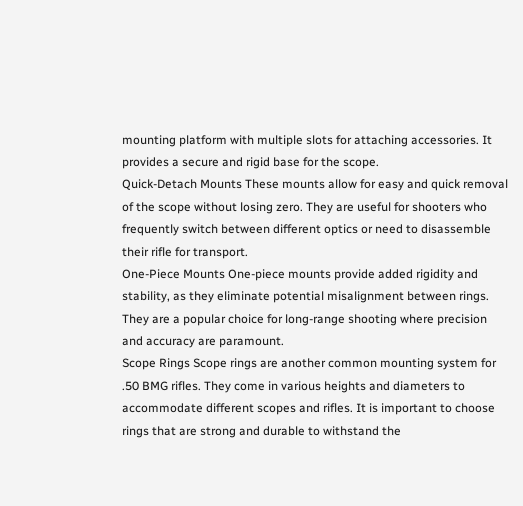mounting platform with multiple slots for attaching accessories. It provides a secure and rigid base for the scope.
Quick-Detach Mounts These mounts allow for easy and quick removal of the scope without losing zero. They are useful for shooters who frequently switch between different optics or need to disassemble their rifle for transport.
One-Piece Mounts One-piece mounts provide added rigidity and stability, as they eliminate potential misalignment between rings. They are a popular choice for long-range shooting where precision and accuracy are paramount.
Scope Rings Scope rings are another common mounting system for .50 BMG rifles. They come in various heights and diameters to accommodate different scopes and rifles. It is important to choose rings that are strong and durable to withstand the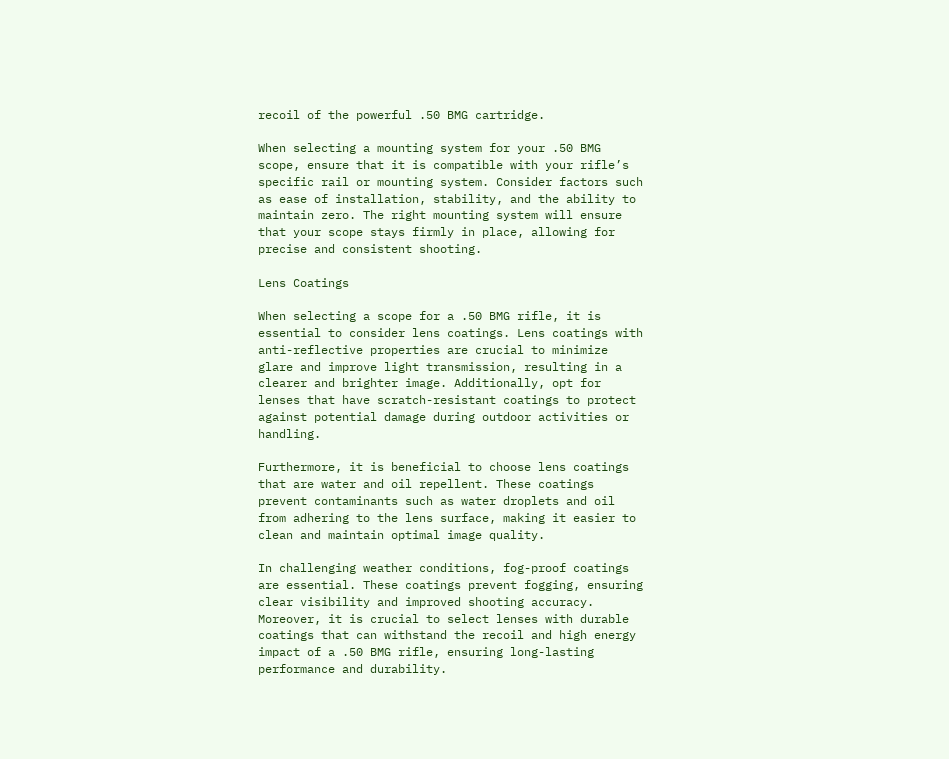recoil of the powerful .50 BMG cartridge.

When selecting a mounting system for your .50 BMG scope, ensure that it is compatible with your rifle’s specific rail or mounting system. Consider factors such as ease of installation, stability, and the ability to maintain zero. The right mounting system will ensure that your scope stays firmly in place, allowing for precise and consistent shooting.

Lens Coatings

When selecting a scope for a .50 BMG rifle, it is essential to consider lens coatings. Lens coatings with anti-reflective properties are crucial to minimize glare and improve light transmission, resulting in a clearer and brighter image. Additionally, opt for lenses that have scratch-resistant coatings to protect against potential damage during outdoor activities or handling.

Furthermore, it is beneficial to choose lens coatings that are water and oil repellent. These coatings prevent contaminants such as water droplets and oil from adhering to the lens surface, making it easier to clean and maintain optimal image quality.

In challenging weather conditions, fog-proof coatings are essential. These coatings prevent fogging, ensuring clear visibility and improved shooting accuracy. Moreover, it is crucial to select lenses with durable coatings that can withstand the recoil and high energy impact of a .50 BMG rifle, ensuring long-lasting performance and durability.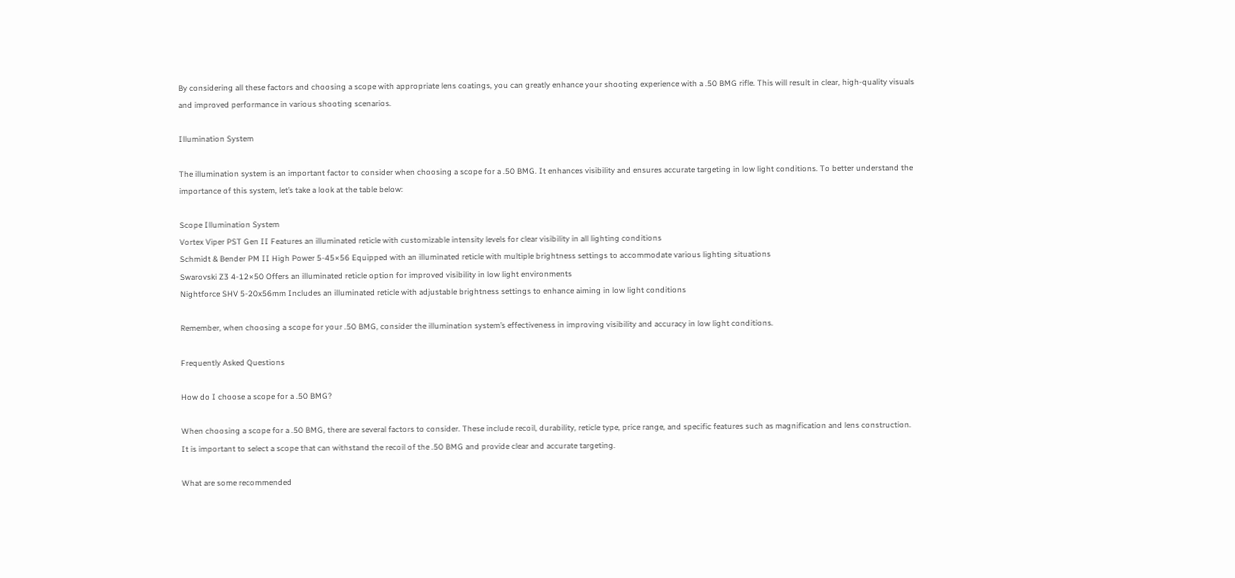By considering all these factors and choosing a scope with appropriate lens coatings, you can greatly enhance your shooting experience with a .50 BMG rifle. This will result in clear, high-quality visuals and improved performance in various shooting scenarios.

Illumination System

The illumination system is an important factor to consider when choosing a scope for a .50 BMG. It enhances visibility and ensures accurate targeting in low light conditions. To better understand the importance of this system, let’s take a look at the table below:

Scope Illumination System
Vortex Viper PST Gen II Features an illuminated reticle with customizable intensity levels for clear visibility in all lighting conditions
Schmidt & Bender PM II High Power 5-45×56 Equipped with an illuminated reticle with multiple brightness settings to accommodate various lighting situations
Swarovski Z3 4-12×50 Offers an illuminated reticle option for improved visibility in low light environments
Nightforce SHV 5-20x56mm Includes an illuminated reticle with adjustable brightness settings to enhance aiming in low light conditions

Remember, when choosing a scope for your .50 BMG, consider the illumination system’s effectiveness in improving visibility and accuracy in low light conditions.

Frequently Asked Questions

How do I choose a scope for a .50 BMG?

When choosing a scope for a .50 BMG, there are several factors to consider. These include recoil, durability, reticle type, price range, and specific features such as magnification and lens construction. It is important to select a scope that can withstand the recoil of the .50 BMG and provide clear and accurate targeting.

What are some recommended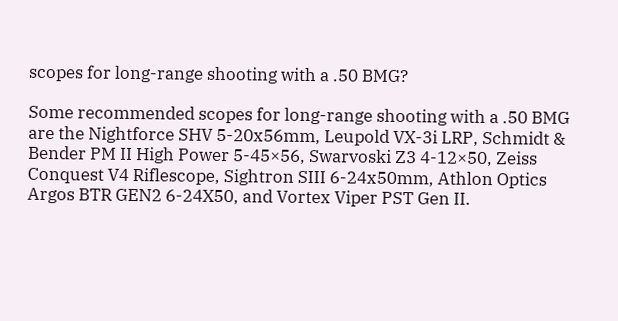scopes for long-range shooting with a .50 BMG?

Some recommended scopes for long-range shooting with a .50 BMG are the Nightforce SHV 5-20x56mm, Leupold VX-3i LRP, Schmidt & Bender PM II High Power 5-45×56, Swarvoski Z3 4-12×50, Zeiss Conquest V4 Riflescope, Sightron SIII 6-24x50mm, Athlon Optics Argos BTR GEN2 6-24X50, and Vortex Viper PST Gen II.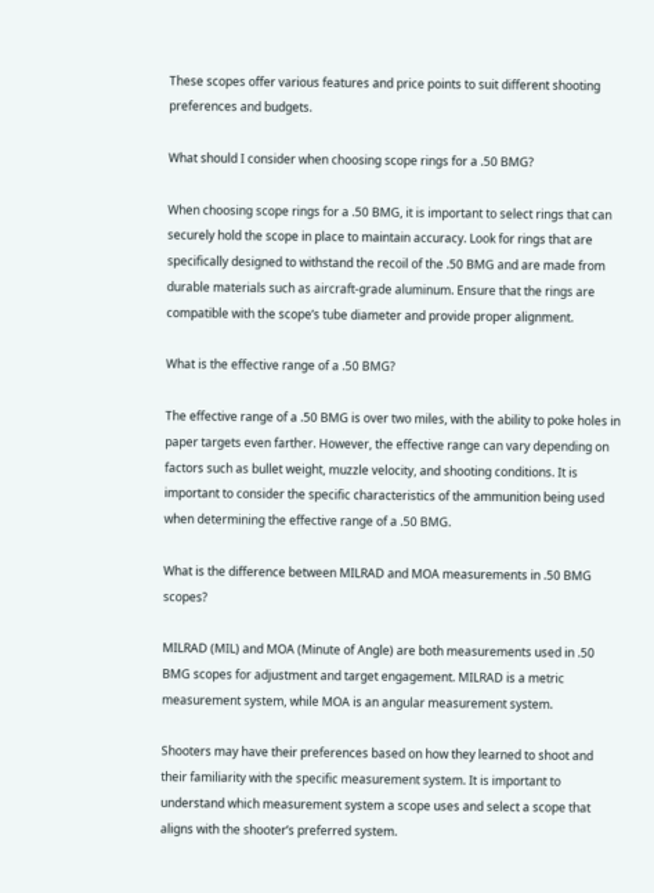These scopes offer various features and price points to suit different shooting preferences and budgets.

What should I consider when choosing scope rings for a .50 BMG?

When choosing scope rings for a .50 BMG, it is important to select rings that can securely hold the scope in place to maintain accuracy. Look for rings that are specifically designed to withstand the recoil of the .50 BMG and are made from durable materials such as aircraft-grade aluminum. Ensure that the rings are compatible with the scope’s tube diameter and provide proper alignment.

What is the effective range of a .50 BMG?

The effective range of a .50 BMG is over two miles, with the ability to poke holes in paper targets even farther. However, the effective range can vary depending on factors such as bullet weight, muzzle velocity, and shooting conditions. It is important to consider the specific characteristics of the ammunition being used when determining the effective range of a .50 BMG.

What is the difference between MILRAD and MOA measurements in .50 BMG scopes?

MILRAD (MIL) and MOA (Minute of Angle) are both measurements used in .50 BMG scopes for adjustment and target engagement. MILRAD is a metric measurement system, while MOA is an angular measurement system.

Shooters may have their preferences based on how they learned to shoot and their familiarity with the specific measurement system. It is important to understand which measurement system a scope uses and select a scope that aligns with the shooter’s preferred system.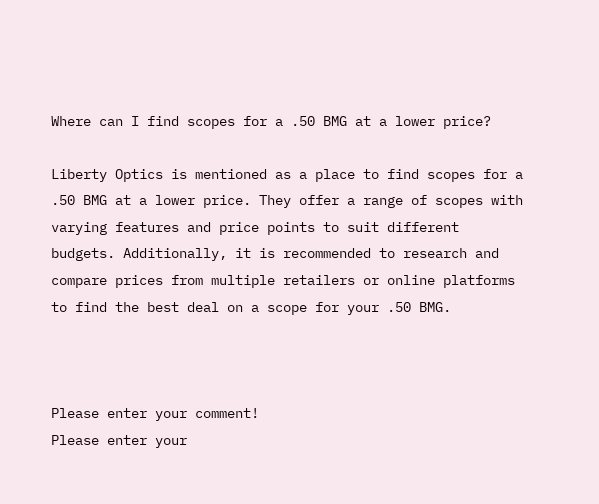Where can I find scopes for a .50 BMG at a lower price?

Liberty Optics is mentioned as a place to find scopes for a .50 BMG at a lower price. They offer a range of scopes with varying features and price points to suit different budgets. Additionally, it is recommended to research and compare prices from multiple retailers or online platforms to find the best deal on a scope for your .50 BMG.



Please enter your comment!
Please enter your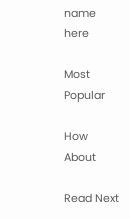name here

Most Popular

How About

Read Next